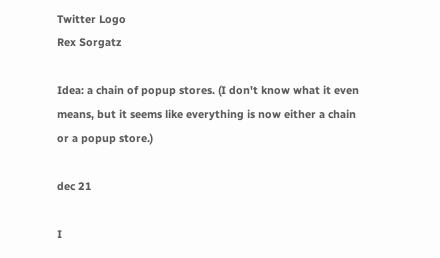Twitter Logo
Rex Sorgatz

Idea: a chain of popup stores. (I don't know what it even means, but it seems like everything is now either a chain or a popup store.)

dec 21

I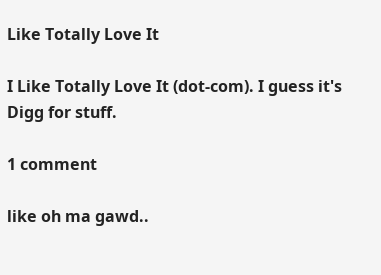Like Totally Love It

I Like Totally Love It (dot-com). I guess it's Digg for stuff.

1 comment

like oh ma gawd..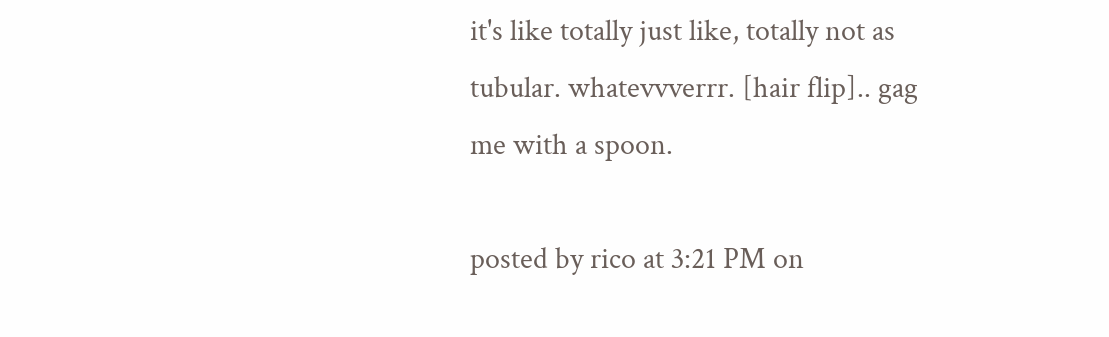it's like totally just like, totally not as tubular. whatevvverrr. [hair flip].. gag me with a spoon.

posted by rico at 3:21 PM on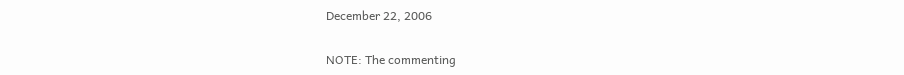December 22, 2006

NOTE: The commenting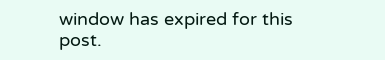window has expired for this post.